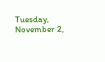Tuesday, November 2,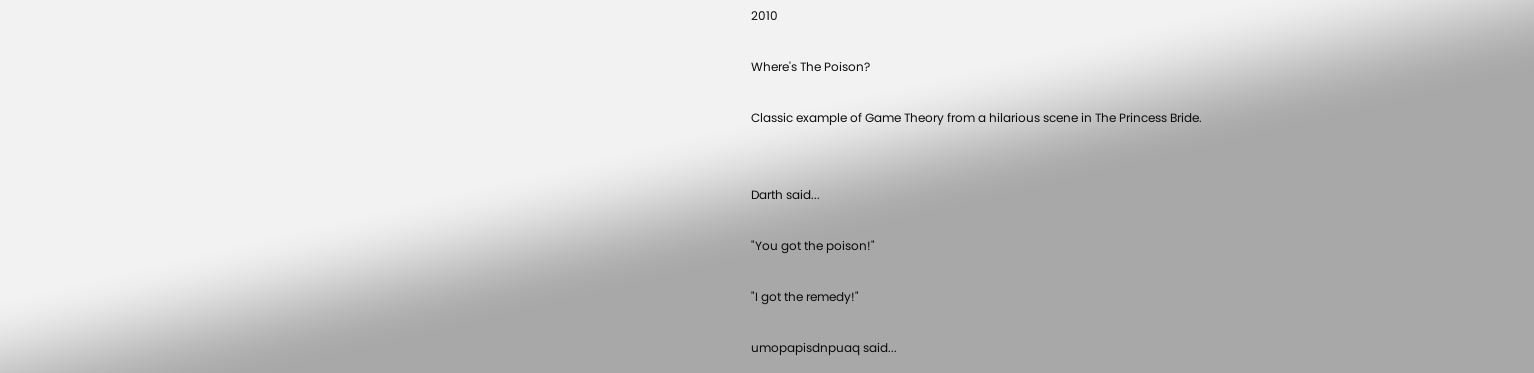2010

Where's The Poison?

Classic example of Game Theory from a hilarious scene in The Princess Bride.


Darth said...

"You got the poison!"

"I got the remedy!"

umopapisdnpuaq said...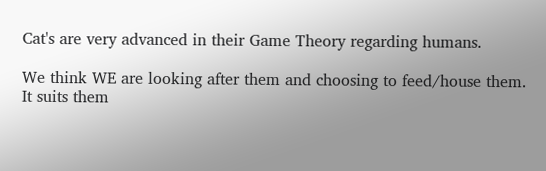Cat's are very advanced in their Game Theory regarding humans.

We think WE are looking after them and choosing to feed/house them. It suits them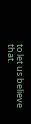to let us believe that.